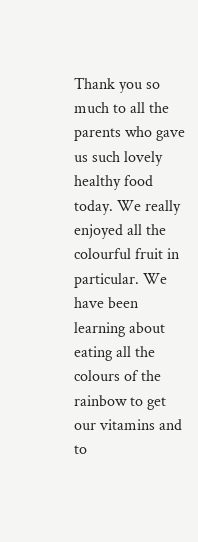Thank you so much to all the parents who gave us such lovely healthy food today. We really enjoyed all the colourful fruit in particular. We have been learning about eating all the colours of the rainbow to get our vitamins and to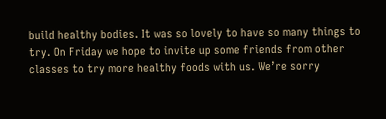build healthy bodies. It was so lovely to have so many things to try. On Friday we hope to invite up some friends from other classes to try more healthy foods with us. We’re sorry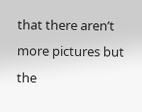that there aren’t more pictures but the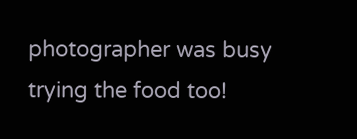photographer was busy trying the food too!